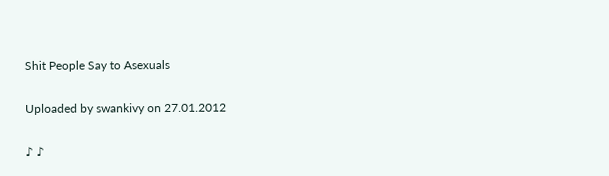Shit People Say to Asexuals

Uploaded by swankivy on 27.01.2012

♪ ♪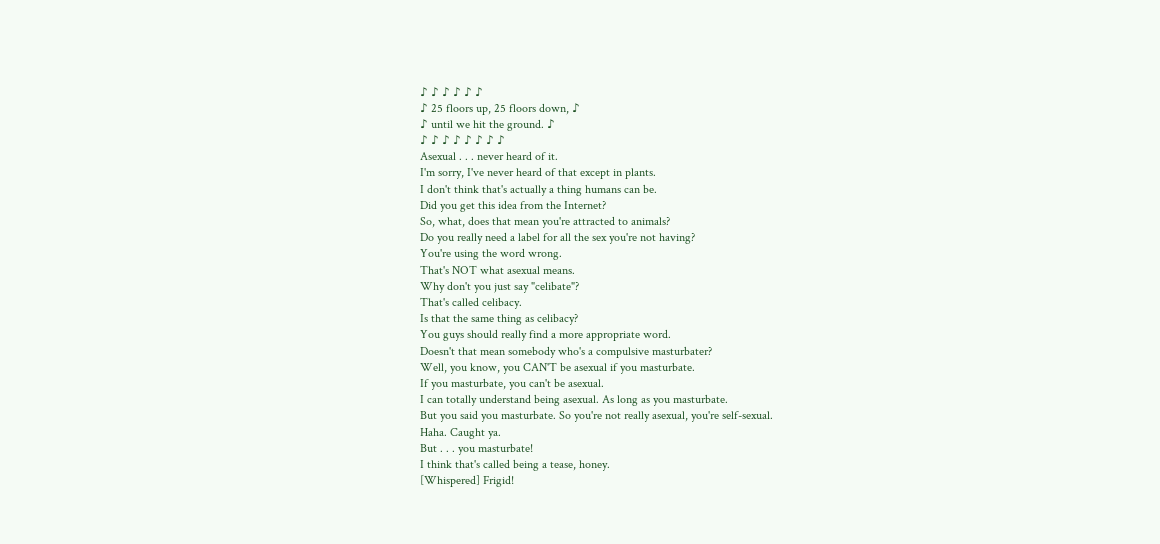♪ ♪ ♪ ♪ ♪ ♪
♪ 25 floors up, 25 floors down, ♪
♪ until we hit the ground. ♪
♪ ♪ ♪ ♪ ♪ ♪ ♪ ♪
Asexual . . . never heard of it.
I'm sorry, I've never heard of that except in plants.
I don't think that's actually a thing humans can be.
Did you get this idea from the Internet?
So, what, does that mean you're attracted to animals?
Do you really need a label for all the sex you're not having?
You're using the word wrong.
That's NOT what asexual means.
Why don't you just say "celibate"?
That's called celibacy.
Is that the same thing as celibacy?
You guys should really find a more appropriate word.
Doesn't that mean somebody who's a compulsive masturbater?
Well, you know, you CAN'T be asexual if you masturbate.
If you masturbate, you can't be asexual.
I can totally understand being asexual. As long as you masturbate.
But you said you masturbate. So you're not really asexual, you're self-sexual.
Haha. Caught ya.
But . . . you masturbate!
I think that's called being a tease, honey.
[Whispered] Frigid!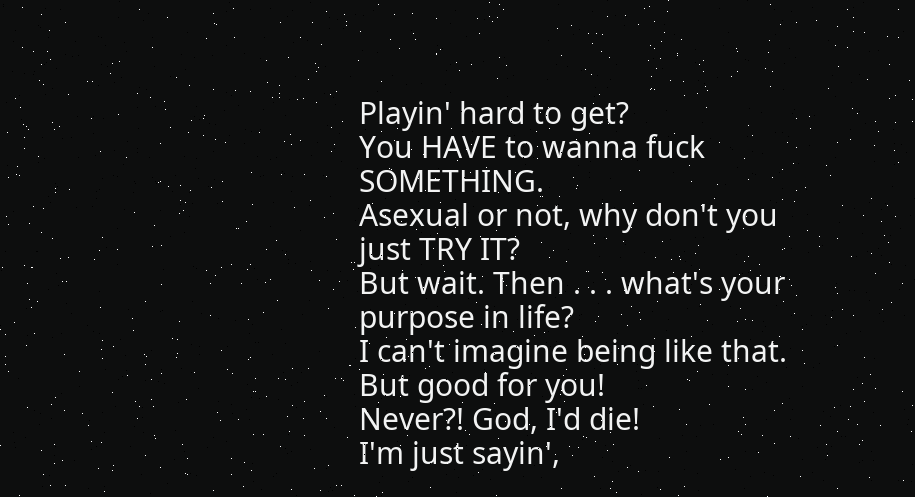Playin' hard to get?
You HAVE to wanna fuck SOMETHING.
Asexual or not, why don't you just TRY IT?
But wait. Then . . . what's your purpose in life?
I can't imagine being like that. But good for you!
Never?! God, I'd die!
I'm just sayin',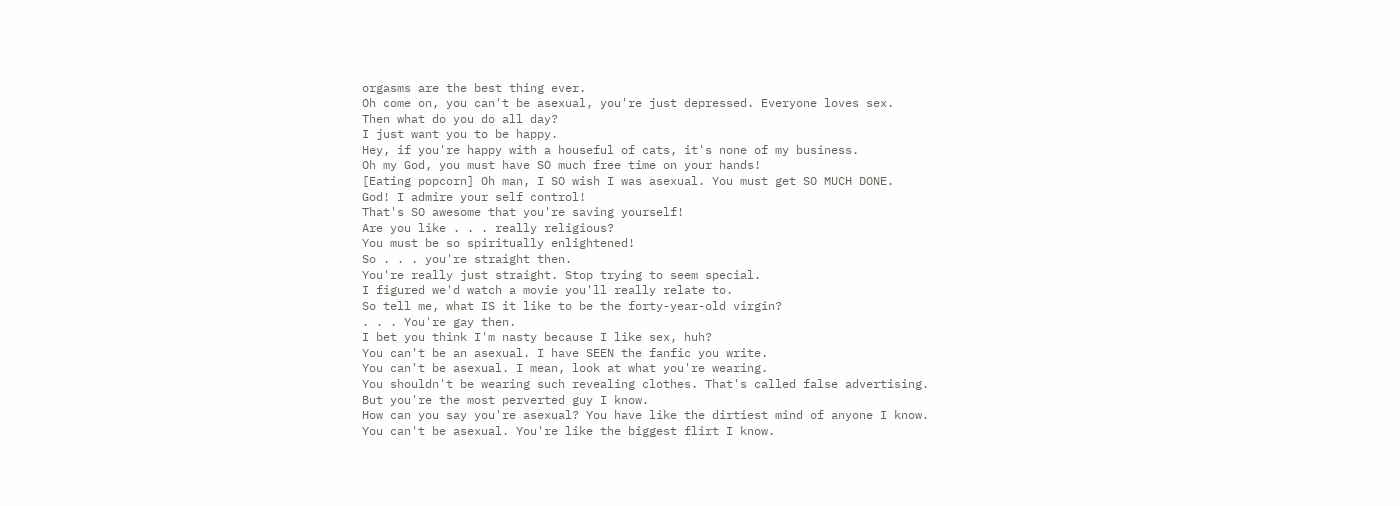orgasms are the best thing ever.
Oh come on, you can't be asexual, you're just depressed. Everyone loves sex.
Then what do you do all day?
I just want you to be happy.
Hey, if you're happy with a houseful of cats, it's none of my business.
Oh my God, you must have SO much free time on your hands!
[Eating popcorn] Oh man, I SO wish I was asexual. You must get SO MUCH DONE.
God! I admire your self control!
That's SO awesome that you're saving yourself!
Are you like . . . really religious?
You must be so spiritually enlightened!
So . . . you're straight then.
You're really just straight. Stop trying to seem special.
I figured we'd watch a movie you'll really relate to.
So tell me, what IS it like to be the forty-year-old virgin?
. . . You're gay then.
I bet you think I'm nasty because I like sex, huh?
You can't be an asexual. I have SEEN the fanfic you write.
You can't be asexual. I mean, look at what you're wearing.
You shouldn't be wearing such revealing clothes. That's called false advertising.
But you're the most perverted guy I know.
How can you say you're asexual? You have like the dirtiest mind of anyone I know.
You can't be asexual. You're like the biggest flirt I know.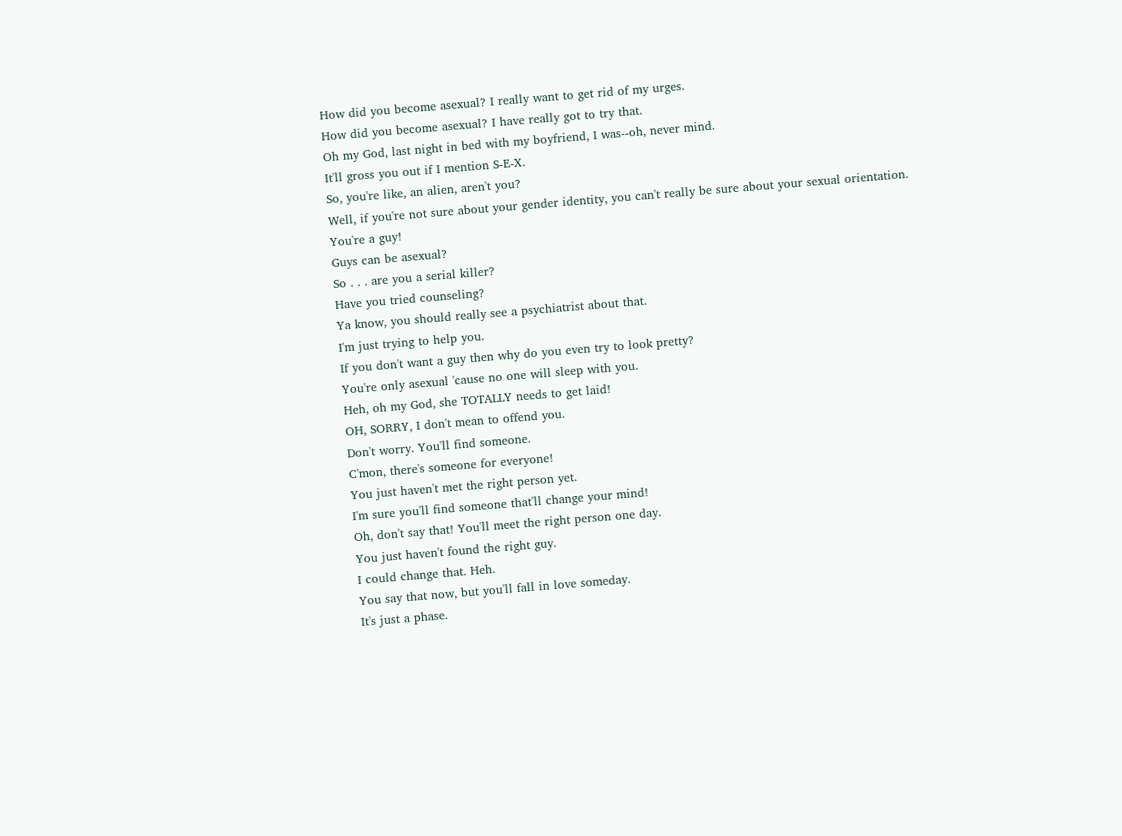How did you become asexual? I really want to get rid of my urges.
How did you become asexual? I have really got to try that.
Oh my God, last night in bed with my boyfriend, I was--oh, never mind.
It'll gross you out if I mention S-E-X.
So, you're like, an alien, aren't you?
Well, if you're not sure about your gender identity, you can't really be sure about your sexual orientation.
You're a guy!
Guys can be asexual?
So . . . are you a serial killer?
Have you tried counseling?
Ya know, you should really see a psychiatrist about that.
I'm just trying to help you.
If you don't want a guy then why do you even try to look pretty?
You're only asexual 'cause no one will sleep with you.
Heh, oh my God, she TOTALLY needs to get laid!
OH, SORRY, I don't mean to offend you.
Don't worry. You'll find someone.
C'mon, there's someone for everyone!
You just haven't met the right person yet.
I'm sure you'll find someone that'll change your mind!
Oh, don't say that! You'll meet the right person one day.
You just haven't found the right guy.
I could change that. Heh.
You say that now, but you'll fall in love someday.
It's just a phase.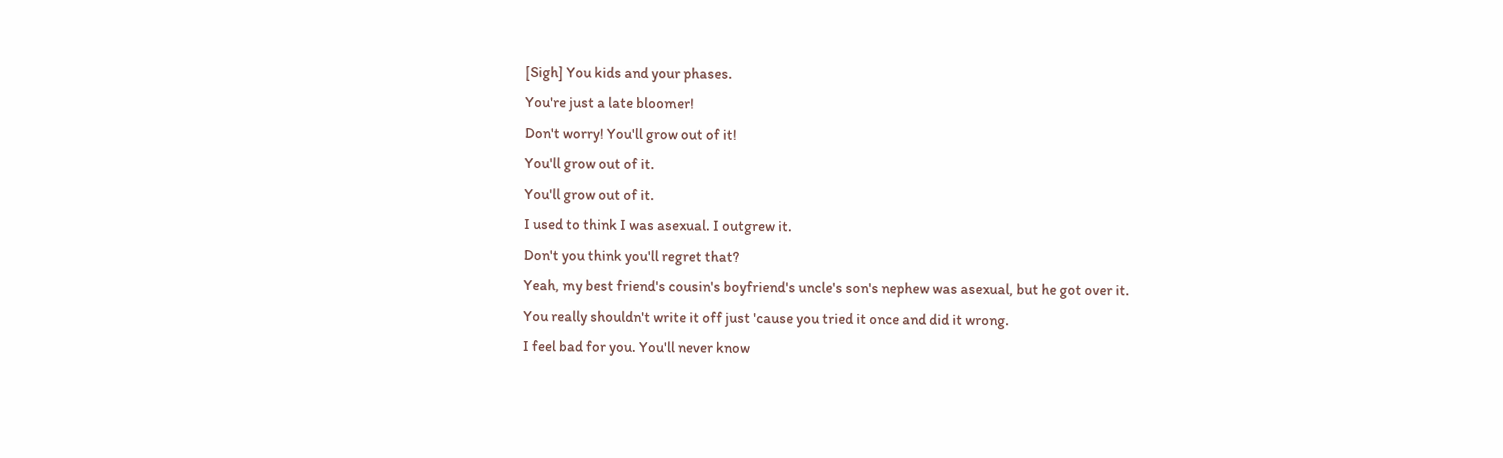[Sigh] You kids and your phases.
You're just a late bloomer!
Don't worry! You'll grow out of it!
You'll grow out of it.
You'll grow out of it.
I used to think I was asexual. I outgrew it.
Don't you think you'll regret that?
Yeah, my best friend's cousin's boyfriend's uncle's son's nephew was asexual, but he got over it.
You really shouldn't write it off just 'cause you tried it once and did it wrong.
I feel bad for you. You'll never know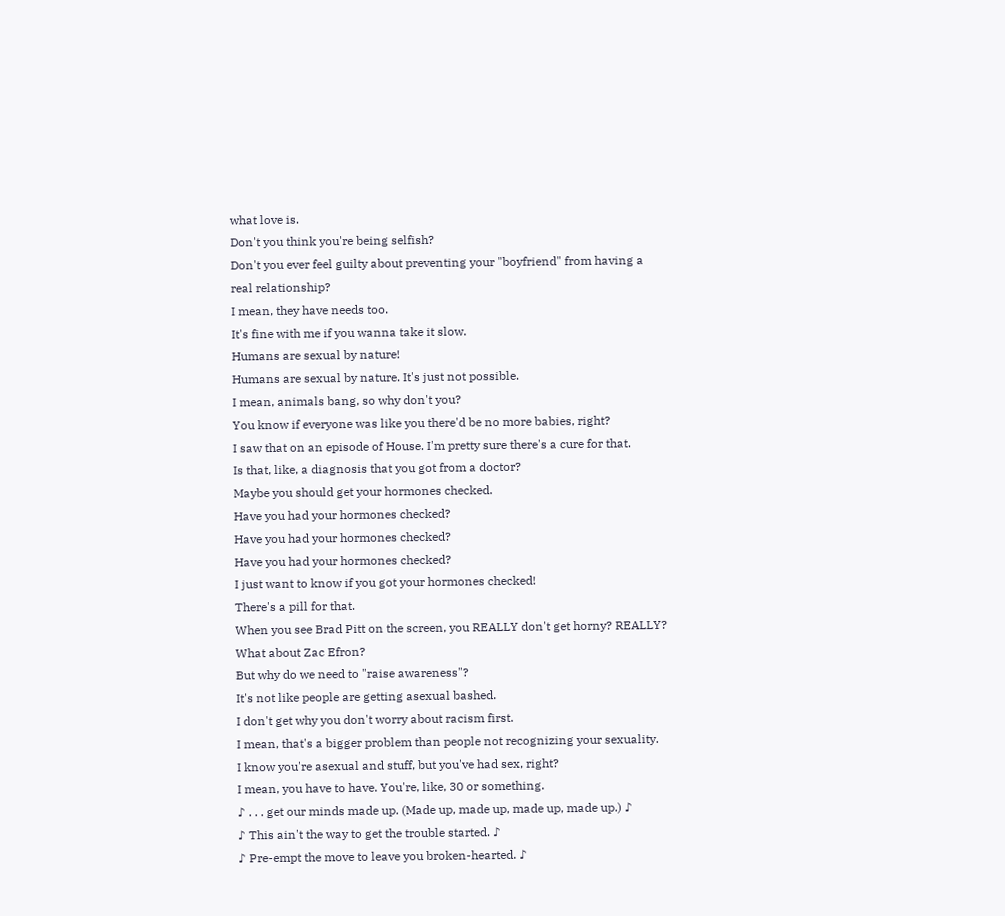what love is.
Don't you think you're being selfish?
Don't you ever feel guilty about preventing your "boyfriend" from having a real relationship?
I mean, they have needs too.
It's fine with me if you wanna take it slow.
Humans are sexual by nature!
Humans are sexual by nature. It's just not possible.
I mean, animals bang, so why don't you?
You know if everyone was like you there'd be no more babies, right?
I saw that on an episode of House. I'm pretty sure there's a cure for that.
Is that, like, a diagnosis that you got from a doctor?
Maybe you should get your hormones checked.
Have you had your hormones checked?
Have you had your hormones checked?
Have you had your hormones checked?
I just want to know if you got your hormones checked!
There's a pill for that.
When you see Brad Pitt on the screen, you REALLY don't get horny? REALLY?
What about Zac Efron?
But why do we need to "raise awareness"?
It's not like people are getting asexual bashed.
I don't get why you don't worry about racism first.
I mean, that's a bigger problem than people not recognizing your sexuality.
I know you're asexual and stuff, but you've had sex, right?
I mean, you have to have. You're, like, 30 or something.
♪ . . . get our minds made up. (Made up, made up, made up, made up.) ♪
♪ This ain't the way to get the trouble started. ♪
♪ Pre-empt the move to leave you broken-hearted. ♪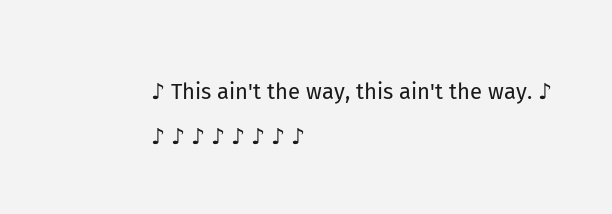♪ This ain't the way, this ain't the way. ♪
♪ ♪ ♪ ♪ ♪ ♪ ♪ ♪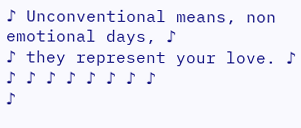♪ Unconventional means, non emotional days, ♪
♪ they represent your love. ♪
♪ ♪ ♪ ♪ ♪ ♪ ♪ ♪
♪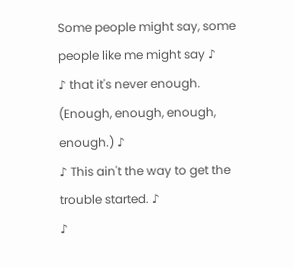Some people might say, some people like me might say ♪
♪ that it's never enough. (Enough, enough, enough, enough.) ♪
♪ This ain't the way to get the trouble started. ♪
♪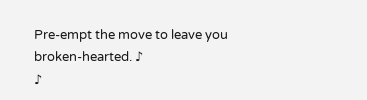Pre-empt the move to leave you broken-hearted. ♪
♪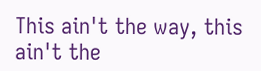This ain't the way, this ain't the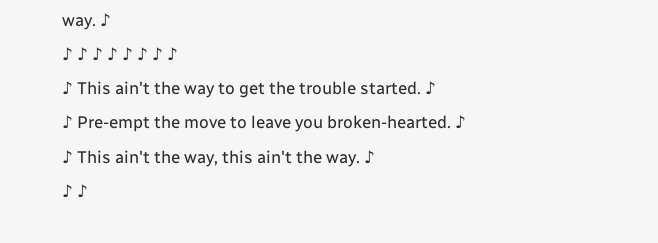way. ♪
♪ ♪ ♪ ♪ ♪ ♪ ♪ ♪
♪ This ain't the way to get the trouble started. ♪
♪ Pre-empt the move to leave you broken-hearted. ♪
♪ This ain't the way, this ain't the way. ♪
♪ ♪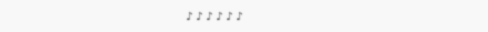♪ ♪ ♪ ♪ ♪ ♪